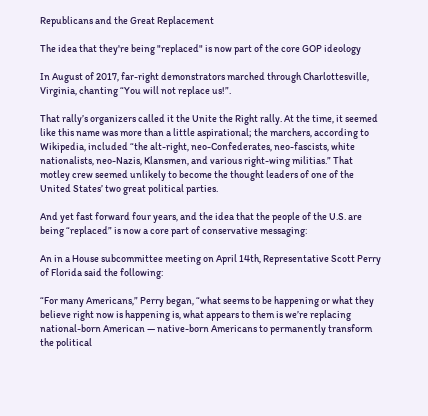Republicans and the Great Replacement

The idea that they're being "replaced" is now part of the core GOP ideology

In August of 2017, far-right demonstrators marched through Charlottesville, Virginia, chanting “You will not replace us!”.

That rally’s organizers called it the Unite the Right rally. At the time, it seemed like this name was more than a little aspirational; the marchers, according to Wikipedia, included “the alt-right, neo-Confederates, neo-fascists, white nationalists, neo-Nazis, Klansmen, and various right-wing militias.” That motley crew seemed unlikely to become the thought leaders of one of the United States’ two great political parties.

And yet fast forward four years, and the idea that the people of the U.S. are being “replaced” is now a core part of conservative messaging:

An in a House subcommittee meeting on April 14th, Representative Scott Perry of Florida said the following:

“For many Americans,” Perry began, “what seems to be happening or what they believe right now is happening is, what appears to them is we’re replacing national-born American — native-born Americans to permanently transform the political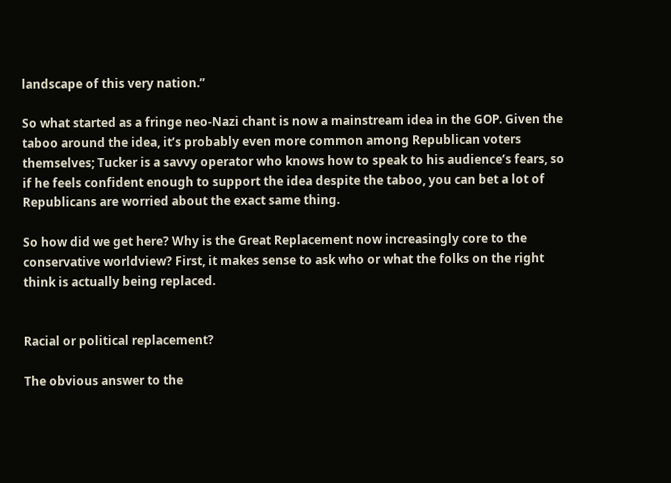landscape of this very nation.”

So what started as a fringe neo-Nazi chant is now a mainstream idea in the GOP. Given the taboo around the idea, it’s probably even more common among Republican voters themselves; Tucker is a savvy operator who knows how to speak to his audience’s fears, so if he feels confident enough to support the idea despite the taboo, you can bet a lot of Republicans are worried about the exact same thing.

So how did we get here? Why is the Great Replacement now increasingly core to the conservative worldview? First, it makes sense to ask who or what the folks on the right think is actually being replaced.


Racial or political replacement?

The obvious answer to the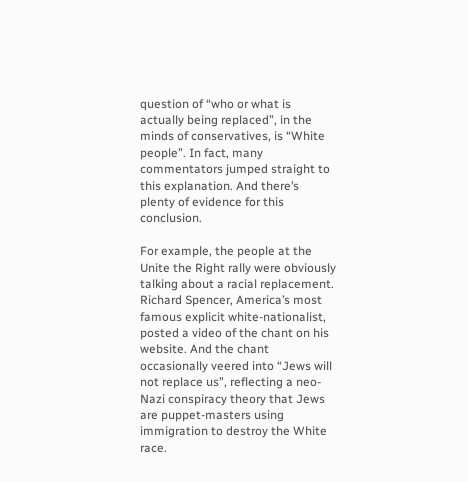question of “who or what is actually being replaced”, in the minds of conservatives, is “White people”. In fact, many commentators jumped straight to this explanation. And there’s plenty of evidence for this conclusion.

For example, the people at the Unite the Right rally were obviously talking about a racial replacement. Richard Spencer, America’s most famous explicit white-nationalist, posted a video of the chant on his website. And the chant occasionally veered into “Jews will not replace us”, reflecting a neo-Nazi conspiracy theory that Jews are puppet-masters using immigration to destroy the White race.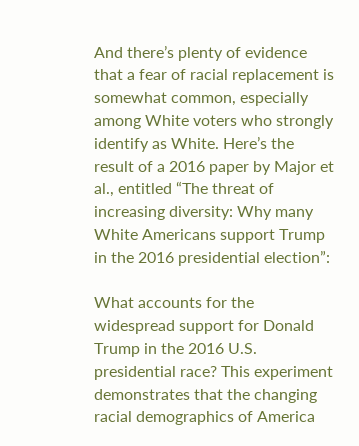And there’s plenty of evidence that a fear of racial replacement is somewhat common, especially among White voters who strongly identify as White. Here’s the result of a 2016 paper by Major et al., entitled “The threat of increasing diversity: Why many White Americans support Trump in the 2016 presidential election”:

What accounts for the widespread support for Donald Trump in the 2016 U.S. presidential race? This experiment demonstrates that the changing racial demographics of America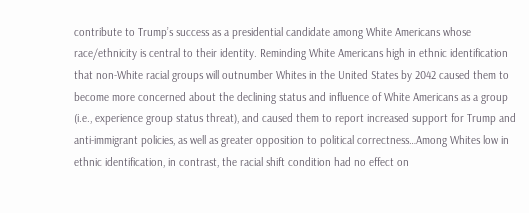contribute to Trump’s success as a presidential candidate among White Americans whose race/ethnicity is central to their identity. Reminding White Americans high in ethnic identification that non-White racial groups will outnumber Whites in the United States by 2042 caused them to become more concerned about the declining status and influence of White Americans as a group (i.e., experience group status threat), and caused them to report increased support for Trump and anti-immigrant policies, as well as greater opposition to political correctness…Among Whites low in ethnic identification, in contrast, the racial shift condition had no effect on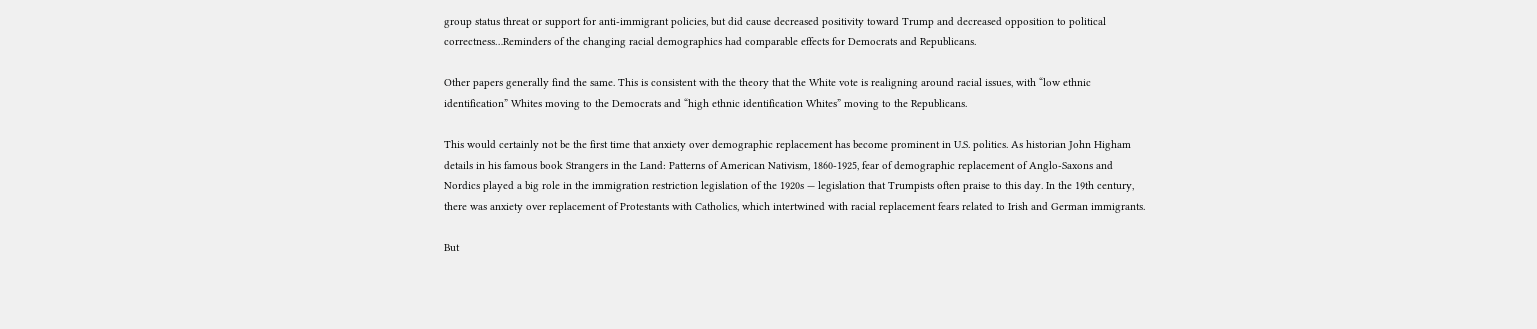group status threat or support for anti-immigrant policies, but did cause decreased positivity toward Trump and decreased opposition to political correctness…Reminders of the changing racial demographics had comparable effects for Democrats and Republicans.

Other papers generally find the same. This is consistent with the theory that the White vote is realigning around racial issues, with “low ethnic identification” Whites moving to the Democrats and “high ethnic identification Whites” moving to the Republicans.

This would certainly not be the first time that anxiety over demographic replacement has become prominent in U.S. politics. As historian John Higham details in his famous book Strangers in the Land: Patterns of American Nativism, 1860-1925, fear of demographic replacement of Anglo-Saxons and Nordics played a big role in the immigration restriction legislation of the 1920s — legislation that Trumpists often praise to this day. In the 19th century, there was anxiety over replacement of Protestants with Catholics, which intertwined with racial replacement fears related to Irish and German immigrants.

But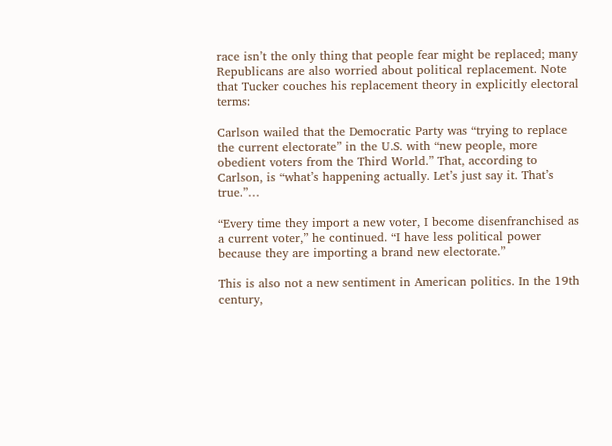race isn’t the only thing that people fear might be replaced; many Republicans are also worried about political replacement. Note that Tucker couches his replacement theory in explicitly electoral terms:

Carlson wailed that the Democratic Party was “trying to replace the current electorate” in the U.S. with “new people, more obedient voters from the Third World.” That, according to Carlson, is “what’s happening actually. Let’s just say it. That’s true.”…

“Every time they import a new voter, I become disenfranchised as a current voter,” he continued. “I have less political power because they are importing a brand new electorate.”

This is also not a new sentiment in American politics. In the 19th century,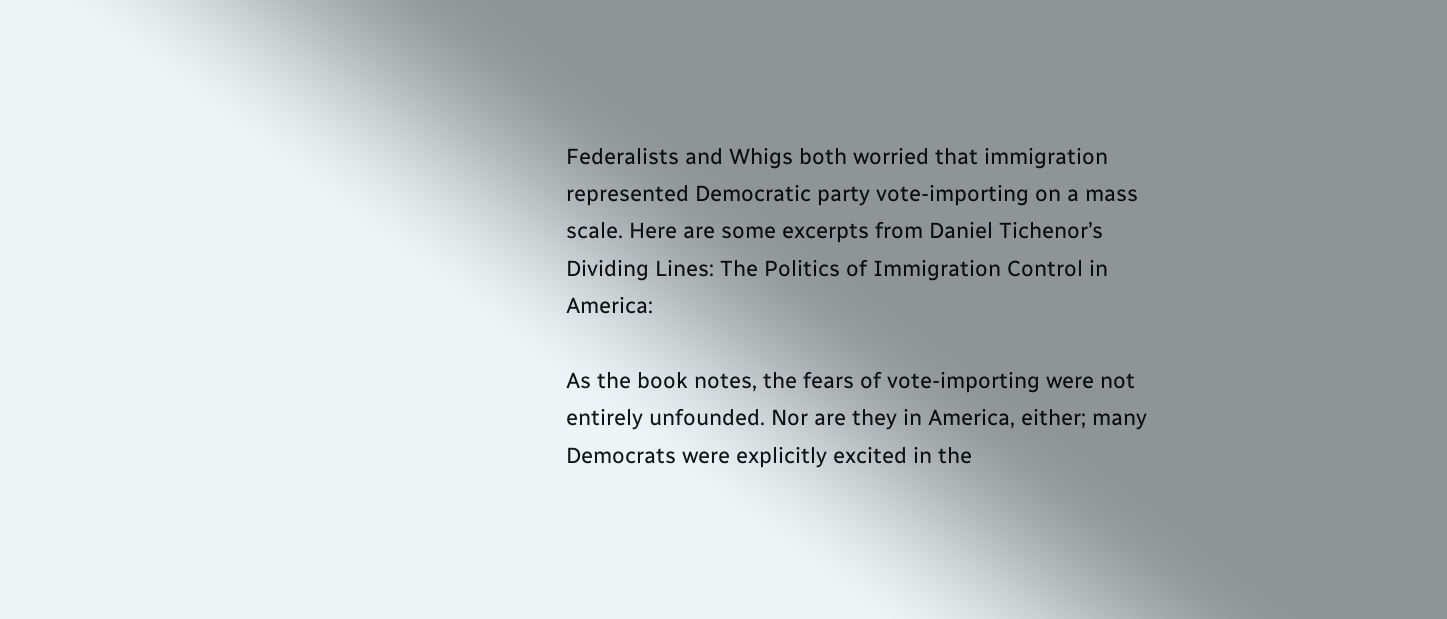Federalists and Whigs both worried that immigration represented Democratic party vote-importing on a mass scale. Here are some excerpts from Daniel Tichenor’s Dividing Lines: The Politics of Immigration Control in America:

As the book notes, the fears of vote-importing were not entirely unfounded. Nor are they in America, either; many Democrats were explicitly excited in the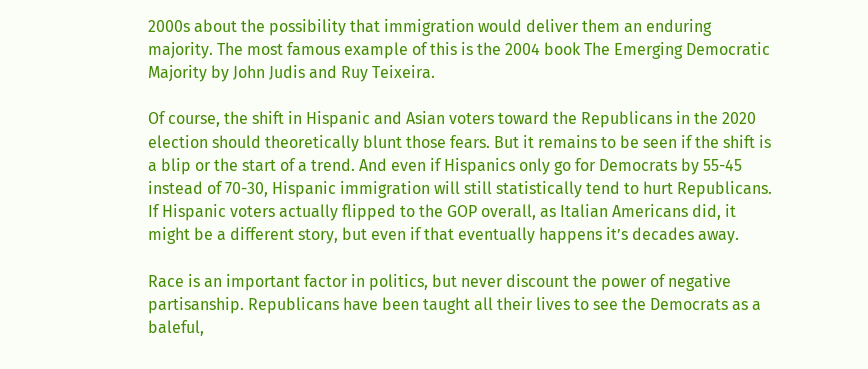2000s about the possibility that immigration would deliver them an enduring majority. The most famous example of this is the 2004 book The Emerging Democratic Majority by John Judis and Ruy Teixeira.

Of course, the shift in Hispanic and Asian voters toward the Republicans in the 2020 election should theoretically blunt those fears. But it remains to be seen if the shift is a blip or the start of a trend. And even if Hispanics only go for Democrats by 55-45 instead of 70-30, Hispanic immigration will still statistically tend to hurt Republicans. If Hispanic voters actually flipped to the GOP overall, as Italian Americans did, it might be a different story, but even if that eventually happens it’s decades away.

Race is an important factor in politics, but never discount the power of negative partisanship. Republicans have been taught all their lives to see the Democrats as a baleful,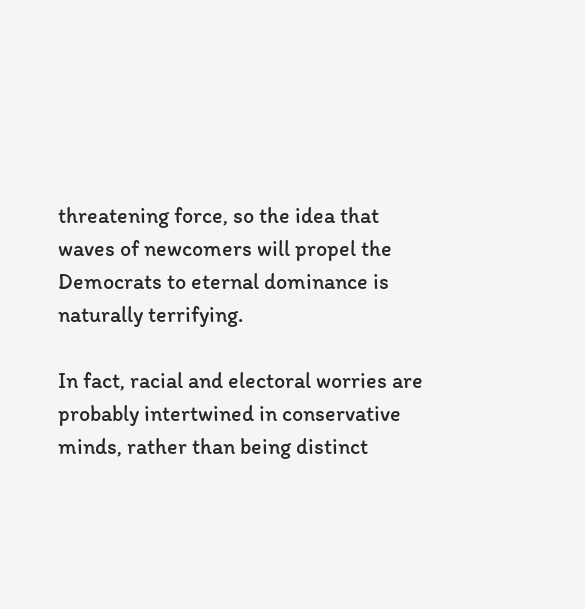threatening force, so the idea that waves of newcomers will propel the Democrats to eternal dominance is naturally terrifying.

In fact, racial and electoral worries are probably intertwined in conservative minds, rather than being distinct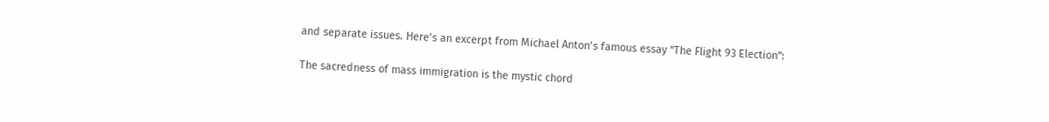and separate issues. Here’s an excerpt from Michael Anton’s famous essay “The Flight 93 Election”:

The sacredness of mass immigration is the mystic chord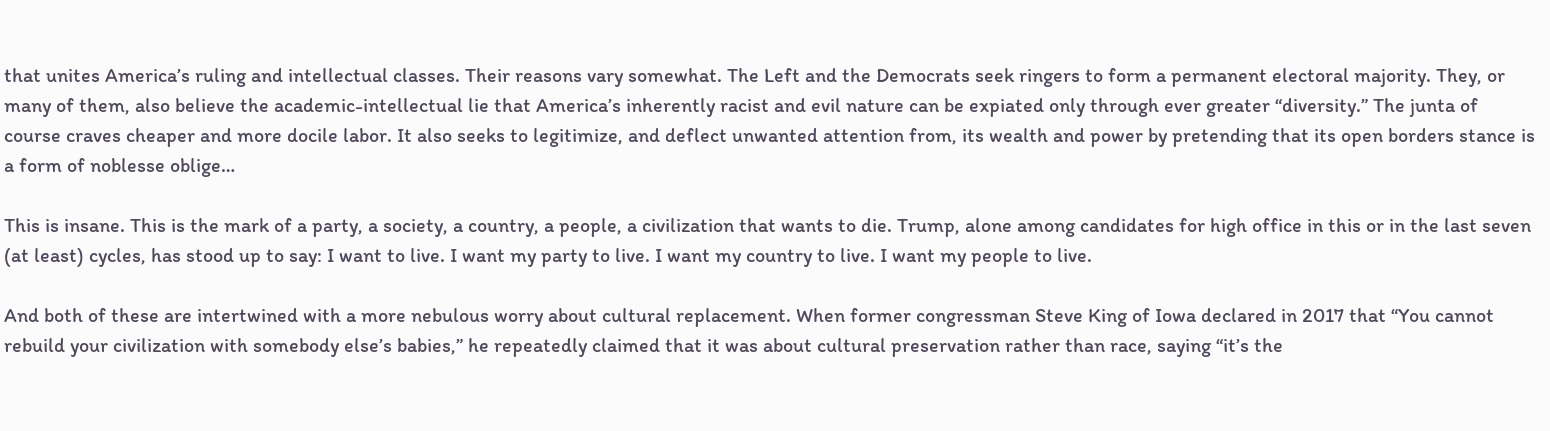that unites America’s ruling and intellectual classes. Their reasons vary somewhat. The Left and the Democrats seek ringers to form a permanent electoral majority. They, or many of them, also believe the academic-intellectual lie that America’s inherently racist and evil nature can be expiated only through ever greater “diversity.” The junta of course craves cheaper and more docile labor. It also seeks to legitimize, and deflect unwanted attention from, its wealth and power by pretending that its open borders stance is a form of noblesse oblige…

This is insane. This is the mark of a party, a society, a country, a people, a civilization that wants to die. Trump, alone among candidates for high office in this or in the last seven (at least) cycles, has stood up to say: I want to live. I want my party to live. I want my country to live. I want my people to live.

And both of these are intertwined with a more nebulous worry about cultural replacement. When former congressman Steve King of Iowa declared in 2017 that “You cannot rebuild your civilization with somebody else’s babies,” he repeatedly claimed that it was about cultural preservation rather than race, saying “it’s the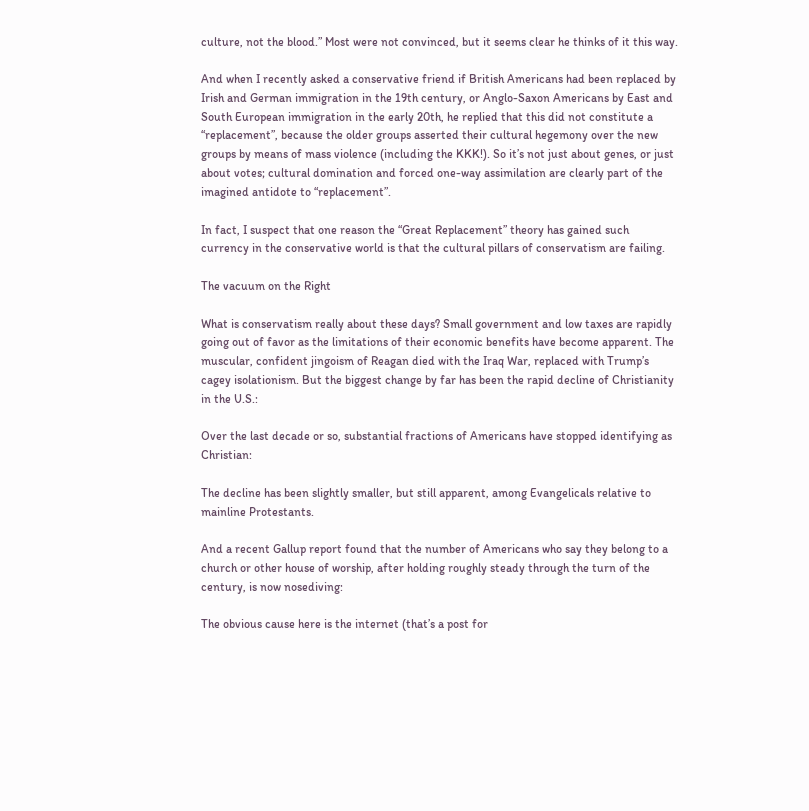culture, not the blood.” Most were not convinced, but it seems clear he thinks of it this way.

And when I recently asked a conservative friend if British Americans had been replaced by Irish and German immigration in the 19th century, or Anglo-Saxon Americans by East and South European immigration in the early 20th, he replied that this did not constitute a “replacement”, because the older groups asserted their cultural hegemony over the new groups by means of mass violence (including the KKK!). So it’s not just about genes, or just about votes; cultural domination and forced one-way assimilation are clearly part of the imagined antidote to “replacement”.

In fact, I suspect that one reason the “Great Replacement” theory has gained such currency in the conservative world is that the cultural pillars of conservatism are failing.

The vacuum on the Right

What is conservatism really about these days? Small government and low taxes are rapidly going out of favor as the limitations of their economic benefits have become apparent. The muscular, confident jingoism of Reagan died with the Iraq War, replaced with Trump’s cagey isolationism. But the biggest change by far has been the rapid decline of Christianity in the U.S.:

Over the last decade or so, substantial fractions of Americans have stopped identifying as Christian:

The decline has been slightly smaller, but still apparent, among Evangelicals relative to mainline Protestants.

And a recent Gallup report found that the number of Americans who say they belong to a church or other house of worship, after holding roughly steady through the turn of the century, is now nosediving:

The obvious cause here is the internet (that’s a post for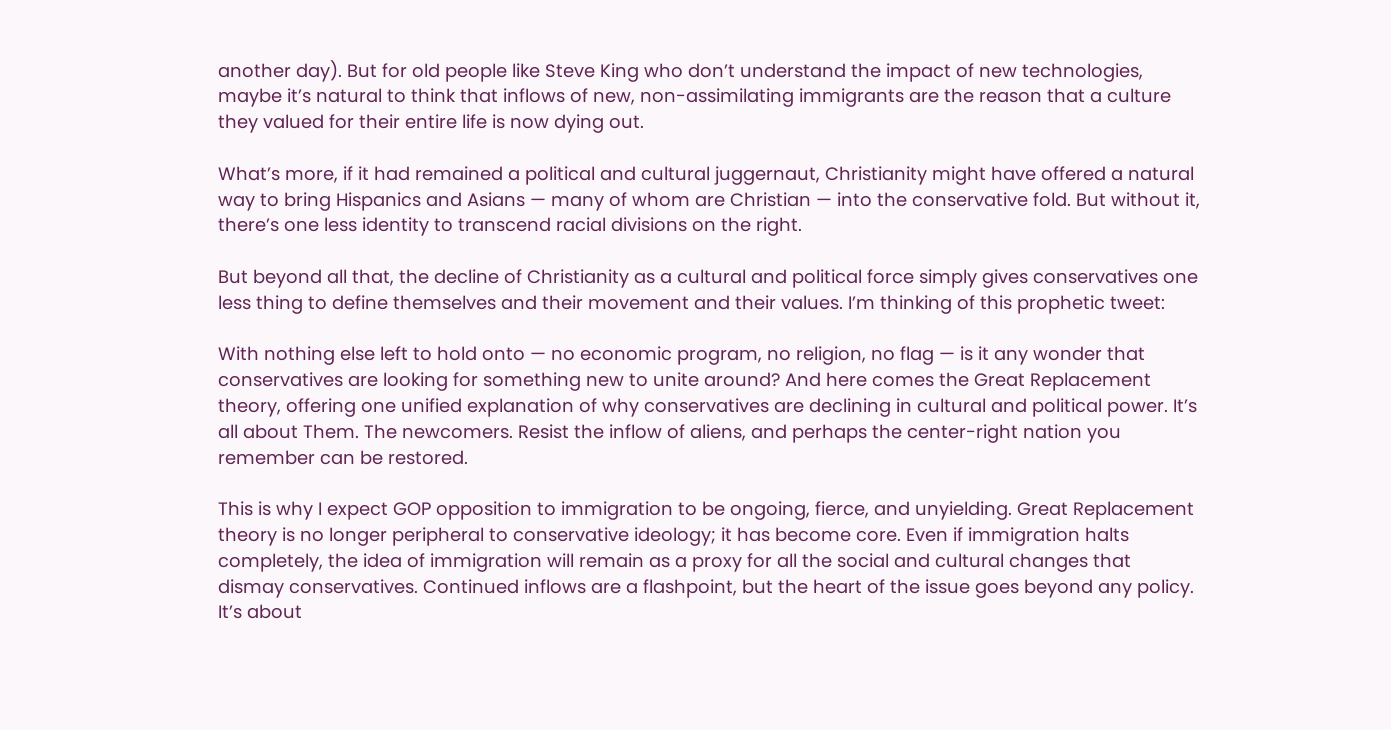another day). But for old people like Steve King who don’t understand the impact of new technologies, maybe it’s natural to think that inflows of new, non-assimilating immigrants are the reason that a culture they valued for their entire life is now dying out.

What’s more, if it had remained a political and cultural juggernaut, Christianity might have offered a natural way to bring Hispanics and Asians — many of whom are Christian — into the conservative fold. But without it, there’s one less identity to transcend racial divisions on the right.

But beyond all that, the decline of Christianity as a cultural and political force simply gives conservatives one less thing to define themselves and their movement and their values. I’m thinking of this prophetic tweet:

With nothing else left to hold onto — no economic program, no religion, no flag — is it any wonder that conservatives are looking for something new to unite around? And here comes the Great Replacement theory, offering one unified explanation of why conservatives are declining in cultural and political power. It’s all about Them. The newcomers. Resist the inflow of aliens, and perhaps the center-right nation you remember can be restored.

This is why I expect GOP opposition to immigration to be ongoing, fierce, and unyielding. Great Replacement theory is no longer peripheral to conservative ideology; it has become core. Even if immigration halts completely, the idea of immigration will remain as a proxy for all the social and cultural changes that dismay conservatives. Continued inflows are a flashpoint, but the heart of the issue goes beyond any policy. It’s about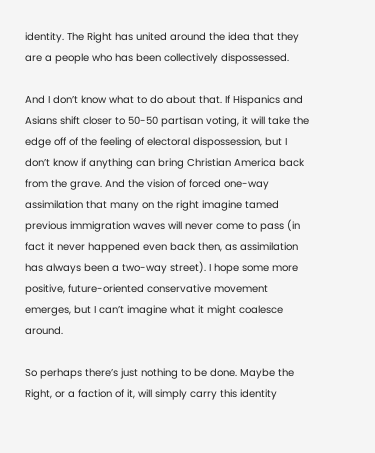identity. The Right has united around the idea that they are a people who has been collectively dispossessed.

And I don’t know what to do about that. If Hispanics and Asians shift closer to 50-50 partisan voting, it will take the edge off of the feeling of electoral dispossession, but I don’t know if anything can bring Christian America back from the grave. And the vision of forced one-way assimilation that many on the right imagine tamed previous immigration waves will never come to pass (in fact it never happened even back then, as assimilation has always been a two-way street). I hope some more positive, future-oriented conservative movement emerges, but I can’t imagine what it might coalesce around.

So perhaps there’s just nothing to be done. Maybe the Right, or a faction of it, will simply carry this identity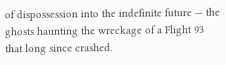of dispossession into the indefinite future — the ghosts haunting the wreckage of a Flight 93 that long since crashed.